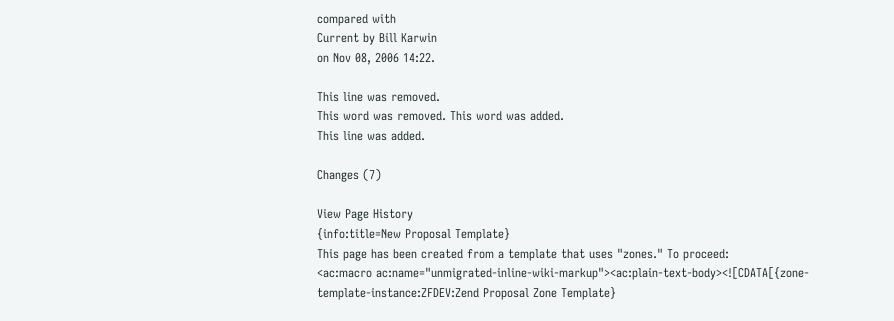compared with
Current by Bill Karwin
on Nov 08, 2006 14:22.

This line was removed.
This word was removed. This word was added.
This line was added.

Changes (7)

View Page History
{info:title=New Proposal Template}
This page has been created from a template that uses "zones." To proceed:
<ac:macro ac:name="unmigrated-inline-wiki-markup"><ac:plain-text-body><![CDATA[{zone-template-instance:ZFDEV:Zend Proposal Zone Template}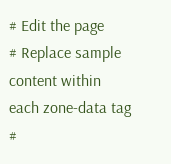# Edit the page
# Replace sample content within each zone-data tag
#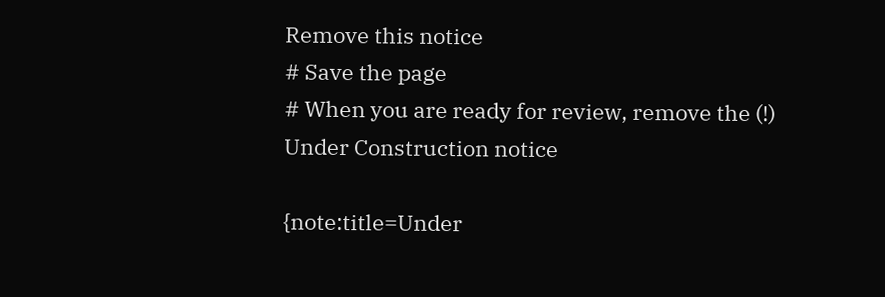Remove this notice
# Save the page
# When you are ready for review, remove the (!) Under Construction notice

{note:title=Under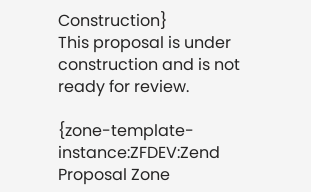Construction}
This proposal is under construction and is not ready for review.

{zone-template-instance:ZFDEV:Zend Proposal Zone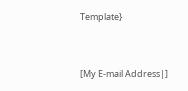Template}


[My E-mail Address|]